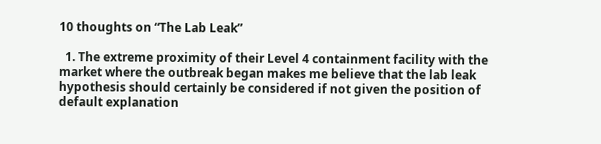10 thoughts on “The Lab Leak”

  1. The extreme proximity of their Level 4 containment facility with the market where the outbreak began makes me believe that the lab leak hypothesis should certainly be considered if not given the position of default explanation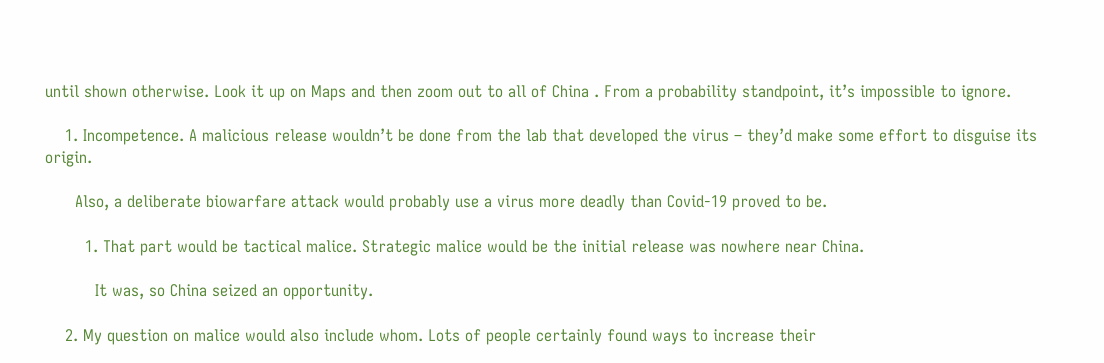until shown otherwise. Look it up on Maps and then zoom out to all of China . From a probability standpoint, it’s impossible to ignore.

    1. Incompetence. A malicious release wouldn’t be done from the lab that developed the virus – they’d make some effort to disguise its origin.

      Also, a deliberate biowarfare attack would probably use a virus more deadly than Covid-19 proved to be.

        1. That part would be tactical malice. Strategic malice would be the initial release was nowhere near China.

          It was, so China seized an opportunity.

    2. My question on malice would also include whom. Lots of people certainly found ways to increase their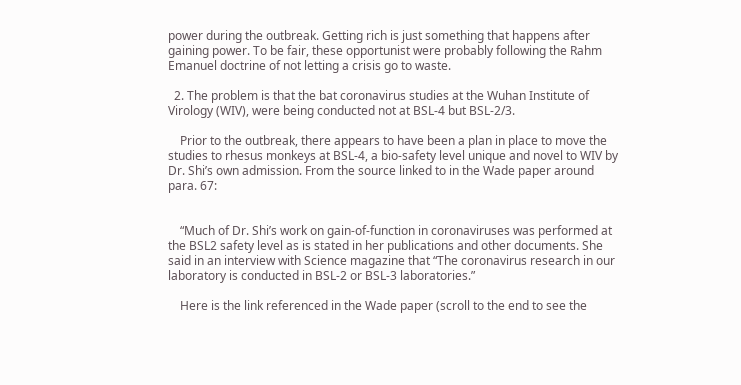power during the outbreak. Getting rich is just something that happens after gaining power. To be fair, these opportunist were probably following the Rahm Emanuel doctrine of not letting a crisis go to waste.

  2. The problem is that the bat coronavirus studies at the Wuhan Institute of Virology (WIV), were being conducted not at BSL-4 but BSL-2/3.

    Prior to the outbreak, there appears to have been a plan in place to move the studies to rhesus monkeys at BSL-4, a bio-safety level unique and novel to WIV by Dr. Shi’s own admission. From the source linked to in the Wade paper around para. 67:


    “Much of Dr. Shi’s work on gain-of-function in coronaviruses was performed at the BSL2 safety level as is stated in her publications and other documents. She said in an interview with Science magazine that “The coronavirus research in our laboratory is conducted in BSL-2 or BSL-3 laboratories.”

    Here is the link referenced in the Wade paper (scroll to the end to see the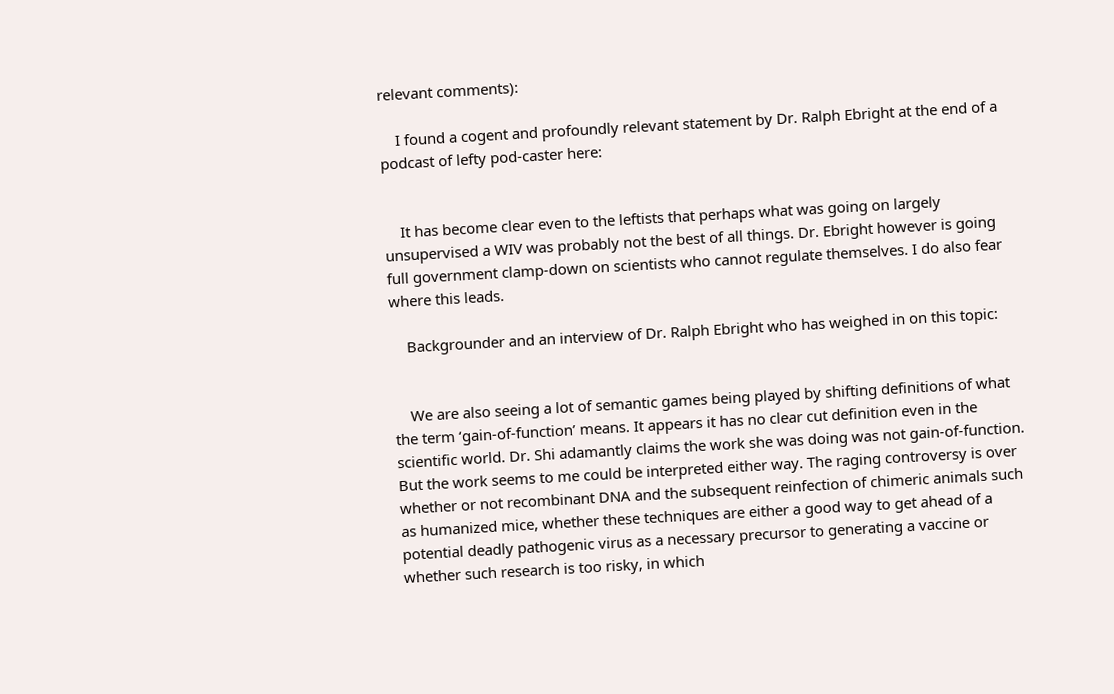relevant comments):

    I found a cogent and profoundly relevant statement by Dr. Ralph Ebright at the end of a podcast of lefty pod-caster here:


    It has become clear even to the leftists that perhaps what was going on largely unsupervised a WIV was probably not the best of all things. Dr. Ebright however is going full government clamp-down on scientists who cannot regulate themselves. I do also fear where this leads.

    Backgrounder and an interview of Dr. Ralph Ebright who has weighed in on this topic:


    We are also seeing a lot of semantic games being played by shifting definitions of what the term ‘gain-of-function’ means. It appears it has no clear cut definition even in the scientific world. Dr. Shi adamantly claims the work she was doing was not gain-of-function. But the work seems to me could be interpreted either way. The raging controversy is over whether or not recombinant DNA and the subsequent reinfection of chimeric animals such as humanized mice, whether these techniques are either a good way to get ahead of a potential deadly pathogenic virus as a necessary precursor to generating a vaccine or whether such research is too risky, in which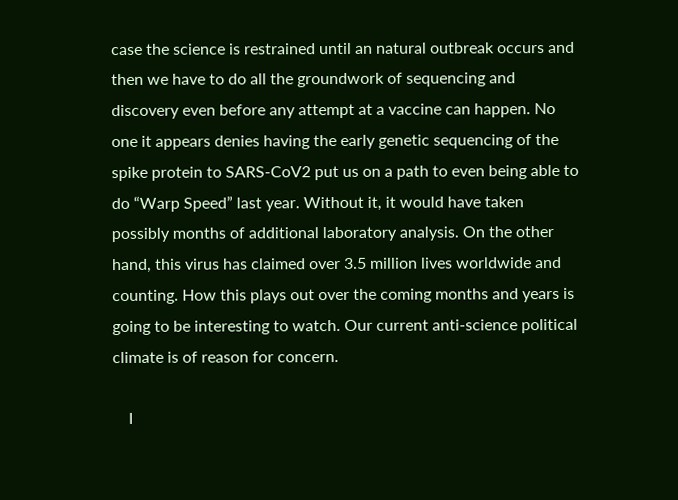case the science is restrained until an natural outbreak occurs and then we have to do all the groundwork of sequencing and discovery even before any attempt at a vaccine can happen. No one it appears denies having the early genetic sequencing of the spike protein to SARS-CoV2 put us on a path to even being able to do “Warp Speed” last year. Without it, it would have taken possibly months of additional laboratory analysis. On the other hand, this virus has claimed over 3.5 million lives worldwide and counting. How this plays out over the coming months and years is going to be interesting to watch. Our current anti-science political climate is of reason for concern.

    I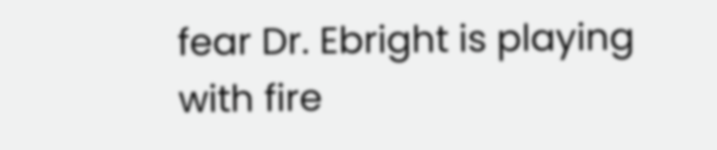fear Dr. Ebright is playing with fire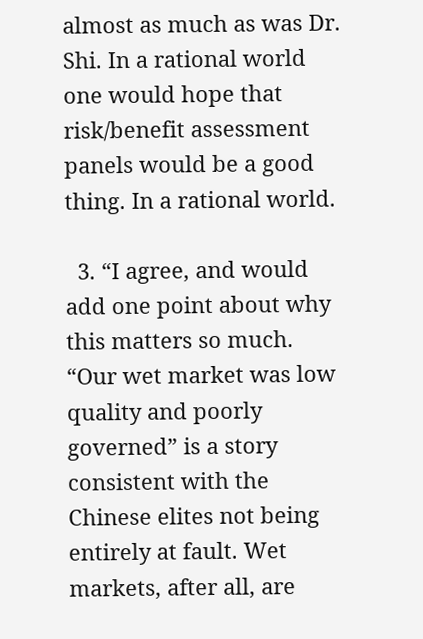almost as much as was Dr. Shi. In a rational world one would hope that risk/benefit assessment panels would be a good thing. In a rational world.

  3. “I agree, and would add one point about why this matters so much. “Our wet market was low quality and poorly governed” is a story consistent with the Chinese elites not being entirely at fault. Wet markets, after all, are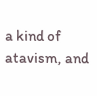a kind of atavism, and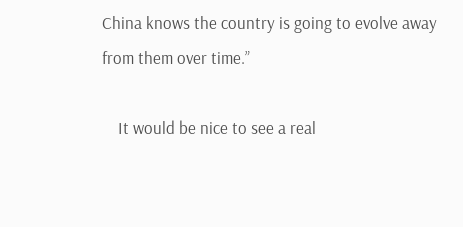China knows the country is going to evolve away from them over time.”

    It would be nice to see a real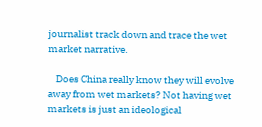journalist track down and trace the wet market narrative.

    Does China really know they will evolve away from wet markets? Not having wet markets is just an ideological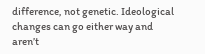difference, not genetic. Ideological changes can go either way and aren’t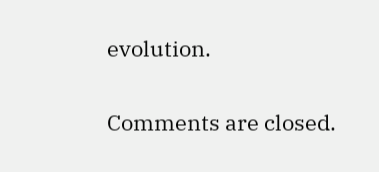evolution.

Comments are closed.